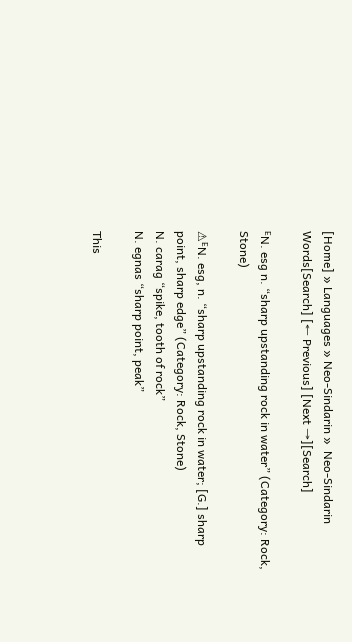[Home] » Languages » Neo-Sindarin »  Neo-Sindarin Words[Search] [← Previous] [Next →][Search]

ᴱN. esg n. “sharp upstanding rock in water” (Category: Rock, Stone)

⚠ᴱN. esg, n. “sharp upstanding rock in water; [G.] sharp point, sharp edge” (Category: Rock, Stone)
N. carag “spike, tooth of rock”
N. egnas “sharp point, peak”

This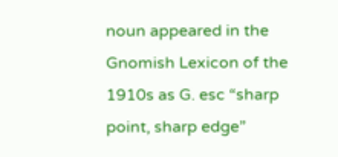noun appeared in the Gnomish Lexicon of the 1910s as G. esc “sharp point, sharp edge”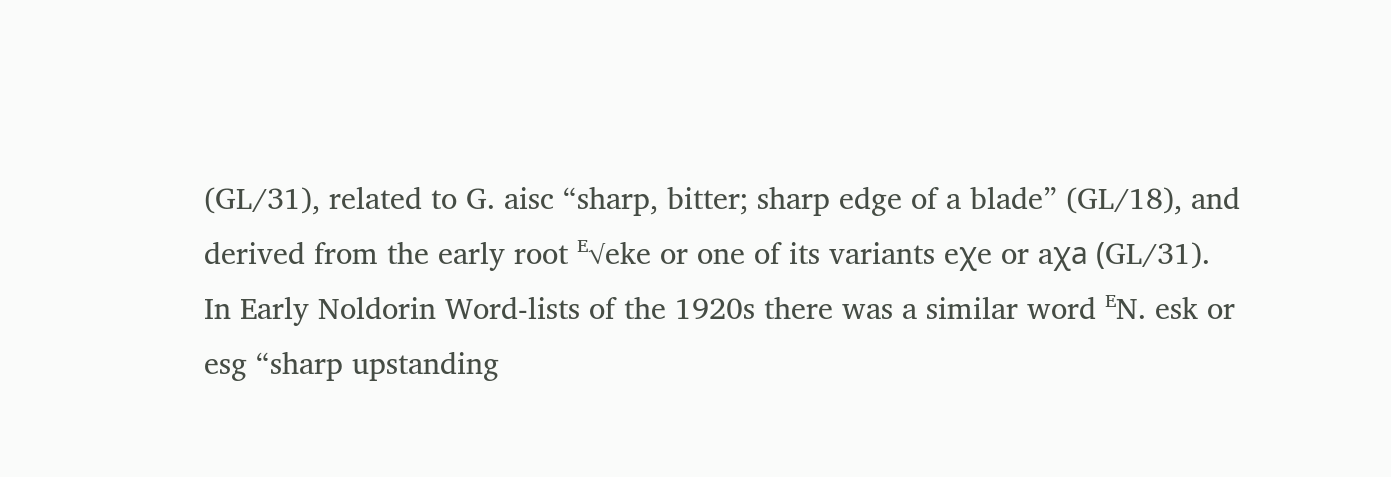(GL/31), related to G. aisc “sharp, bitter; sharp edge of a blade” (GL/18), and derived from the early root ᴱ√eke or one of its variants eχe or aχa (GL/31). In Early Noldorin Word-lists of the 1920s there was a similar word ᴱN. esk or esg “sharp upstanding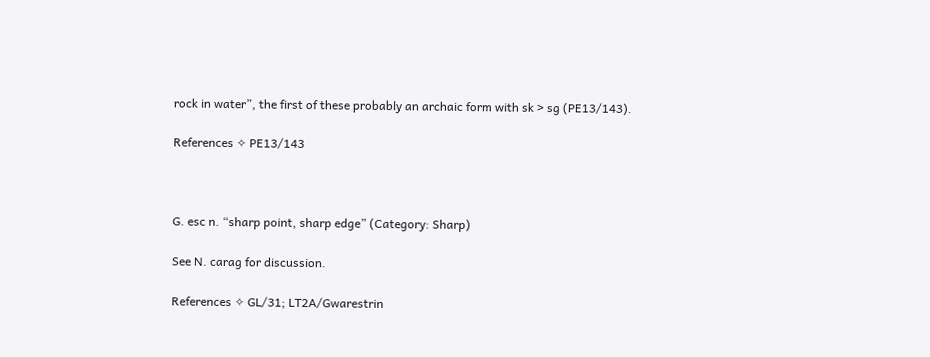rock in water”, the first of these probably an archaic form with sk > sg (PE13/143).

References ✧ PE13/143



G. esc n. “sharp point, sharp edge” (Category: Sharp)

See N. carag for discussion.

References ✧ GL/31; LT2A/Gwarestrin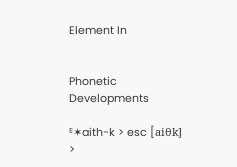Element In


Phonetic Developments

ᴱ✶aith-k > esc [aiθk] >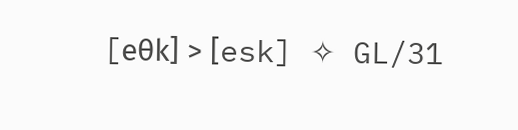[eθk] > [esk] ✧ GL/31